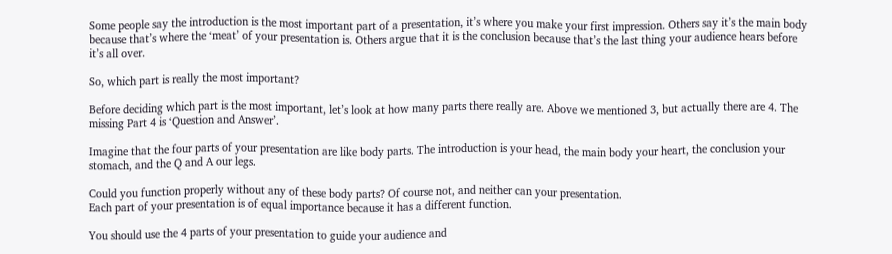Some people say the introduction is the most important part of a presentation, it’s where you make your first impression. Others say it’s the main body because that’s where the ‘meat’ of your presentation is. Others argue that it is the conclusion because that’s the last thing your audience hears before it’s all over.

So, which part is really the most important?

Before deciding which part is the most important, let’s look at how many parts there really are. Above we mentioned 3, but actually there are 4. The missing Part 4 is ‘Question and Answer’.

Imagine that the four parts of your presentation are like body parts. The introduction is your head, the main body your heart, the conclusion your stomach, and the Q and A our legs.

Could you function properly without any of these body parts? Of course not, and neither can your presentation.
Each part of your presentation is of equal importance because it has a different function.

You should use the 4 parts of your presentation to guide your audience and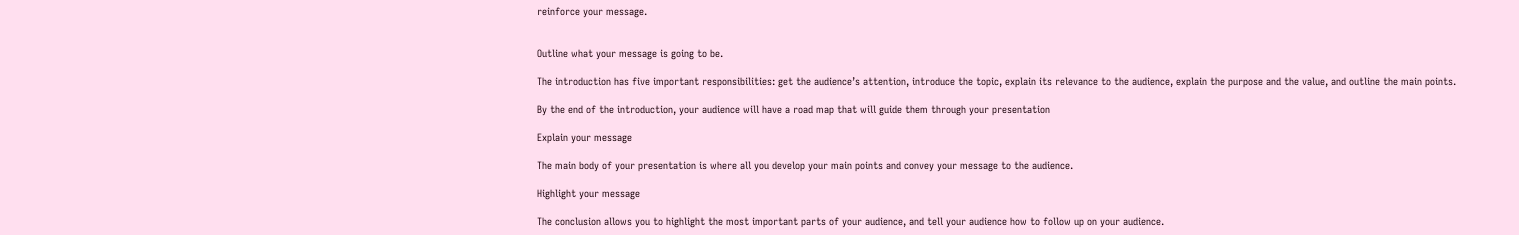reinforce your message.


Outline what your message is going to be.

The introduction has five important responsibilities: get the audience’s attention, introduce the topic, explain its relevance to the audience, explain the purpose and the value, and outline the main points.

By the end of the introduction, your audience will have a road map that will guide them through your presentation

Explain your message

The main body of your presentation is where all you develop your main points and convey your message to the audience.

Highlight your message

The conclusion allows you to highlight the most important parts of your audience, and tell your audience how to follow up on your audience.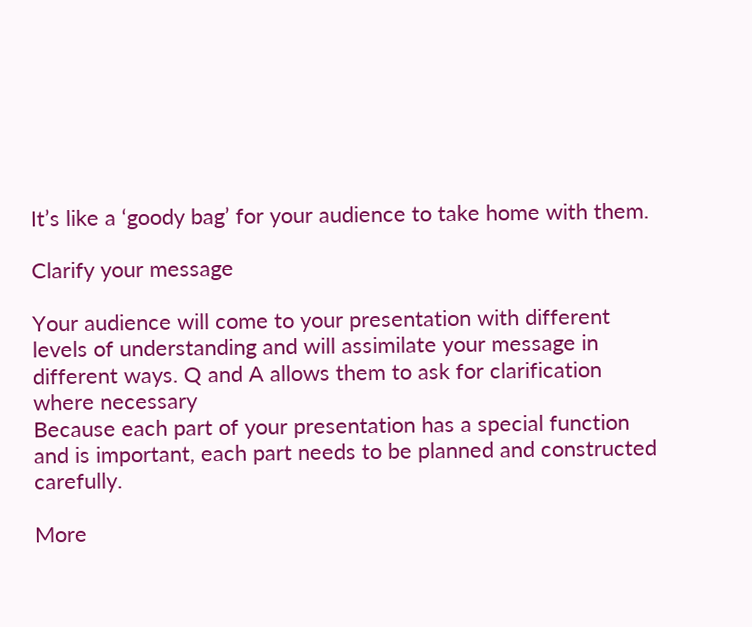It’s like a ‘goody bag’ for your audience to take home with them.

Clarify your message

Your audience will come to your presentation with different levels of understanding and will assimilate your message in different ways. Q and A allows them to ask for clarification where necessary
Because each part of your presentation has a special function and is important, each part needs to be planned and constructed carefully.

More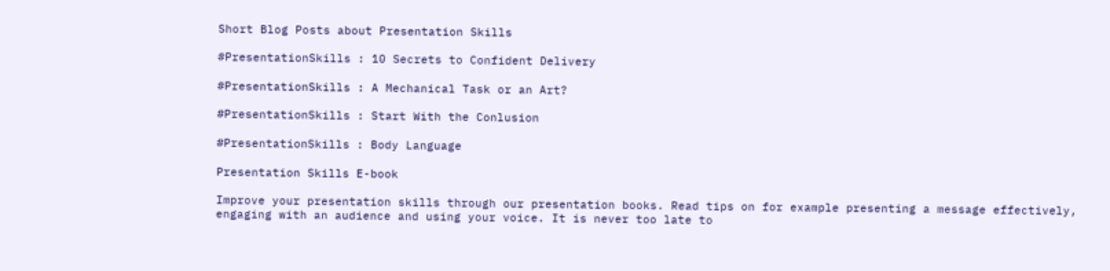Short Blog Posts about Presentation Skills

#PresentationSkills : 10 Secrets to Confident Delivery

#PresentationSkills : A Mechanical Task or an Art?

#PresentationSkills : Start With the Conlusion

#PresentationSkills : Body Language

Presentation Skills E-book

Improve your presentation skills through our presentation books. Read tips on for example presenting a message effectively, engaging with an audience and using your voice. It is never too late to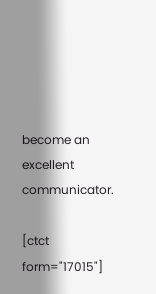become an excellent communicator.

[ctct form="17015"]